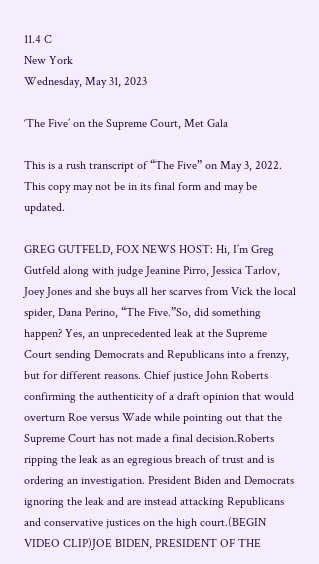11.4 C
New York
Wednesday, May 31, 2023

‘The Five’ on the Supreme Court, Met Gala

This is a rush transcript of “The Five” on May 3, 2022. This copy may not be in its final form and may be updated.

GREG GUTFELD, FOX NEWS HOST: Hi, I’m Greg Gutfeld along with judge Jeanine Pirro, Jessica Tarlov, Joey Jones and she buys all her scarves from Vick the local spider, Dana Perino, “The Five.”So, did something happen? Yes, an unprecedented leak at the Supreme Court sending Democrats and Republicans into a frenzy, but for different reasons. Chief justice John Roberts confirming the authenticity of a draft opinion that would overturn Roe versus Wade while pointing out that the Supreme Court has not made a final decision.Roberts ripping the leak as an egregious breach of trust and is ordering an investigation. President Biden and Democrats ignoring the leak and are instead attacking Republicans and conservative justices on the high court.(BEGIN VIDEO CLIP)JOE BIDEN, PRESIDENT OF THE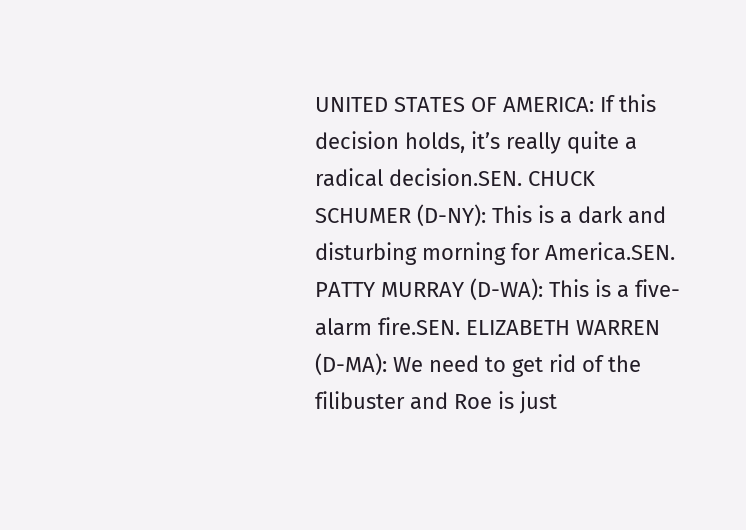UNITED STATES OF AMERICA: If this decision holds, it’s really quite a radical decision.SEN. CHUCK SCHUMER (D-NY): This is a dark and disturbing morning for America.SEN. PATTY MURRAY (D-WA): This is a five-alarm fire.SEN. ELIZABETH WARREN (D-MA): We need to get rid of the filibuster and Roe is just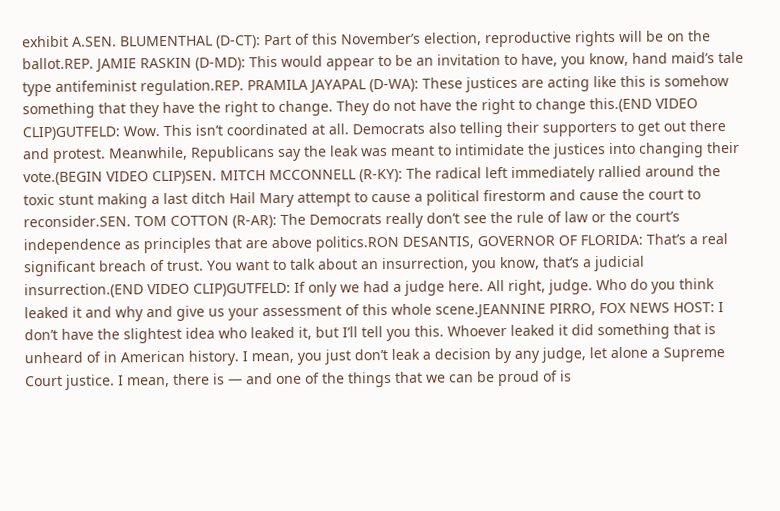exhibit A.SEN. BLUMENTHAL (D-CT): Part of this November’s election, reproductive rights will be on the ballot.REP. JAMIE RASKIN (D-MD): This would appear to be an invitation to have, you know, hand maid’s tale type antifeminist regulation.REP. PRAMILA JAYAPAL (D-WA): These justices are acting like this is somehow something that they have the right to change. They do not have the right to change this.(END VIDEO CLIP)GUTFELD: Wow. This isn’t coordinated at all. Democrats also telling their supporters to get out there and protest. Meanwhile, Republicans say the leak was meant to intimidate the justices into changing their vote.(BEGIN VIDEO CLIP)SEN. MITCH MCCONNELL (R-KY): The radical left immediately rallied around the toxic stunt making a last ditch Hail Mary attempt to cause a political firestorm and cause the court to reconsider.SEN. TOM COTTON (R-AR): The Democrats really don’t see the rule of law or the court’s independence as principles that are above politics.RON DESANTIS, GOVERNOR OF FLORIDA: That’s a real significant breach of trust. You want to talk about an insurrection, you know, that’s a judicial insurrection.(END VIDEO CLIP)GUTFELD: If only we had a judge here. All right, judge. Who do you think leaked it and why and give us your assessment of this whole scene.JEANNINE PIRRO, FOX NEWS HOST: I don’t have the slightest idea who leaked it, but I’ll tell you this. Whoever leaked it did something that is unheard of in American history. I mean, you just don’t leak a decision by any judge, let alone a Supreme Court justice. I mean, there is — and one of the things that we can be proud of is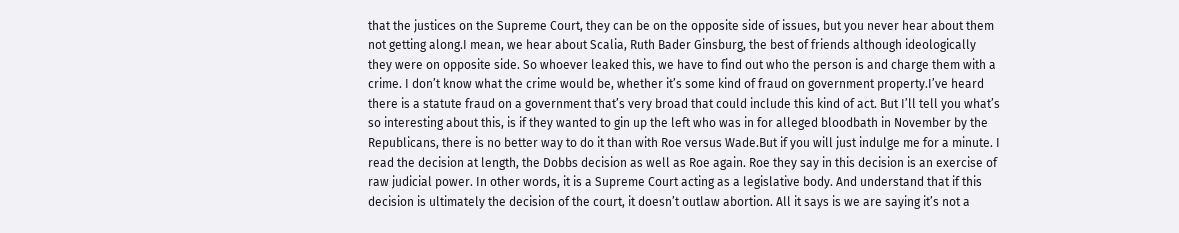that the justices on the Supreme Court, they can be on the opposite side of issues, but you never hear about them not getting along.I mean, we hear about Scalia, Ruth Bader Ginsburg, the best of friends although ideologically they were on opposite side. So whoever leaked this, we have to find out who the person is and charge them with a crime. I don’t know what the crime would be, whether it’s some kind of fraud on government property.I’ve heard there is a statute fraud on a government that’s very broad that could include this kind of act. But I’ll tell you what’s so interesting about this, is if they wanted to gin up the left who was in for alleged bloodbath in November by the Republicans, there is no better way to do it than with Roe versus Wade.But if you will just indulge me for a minute. I read the decision at length, the Dobbs decision as well as Roe again. Roe they say in this decision is an exercise of raw judicial power. In other words, it is a Supreme Court acting as a legislative body. And understand that if this decision is ultimately the decision of the court, it doesn’t outlaw abortion. All it says is we are saying it’s not a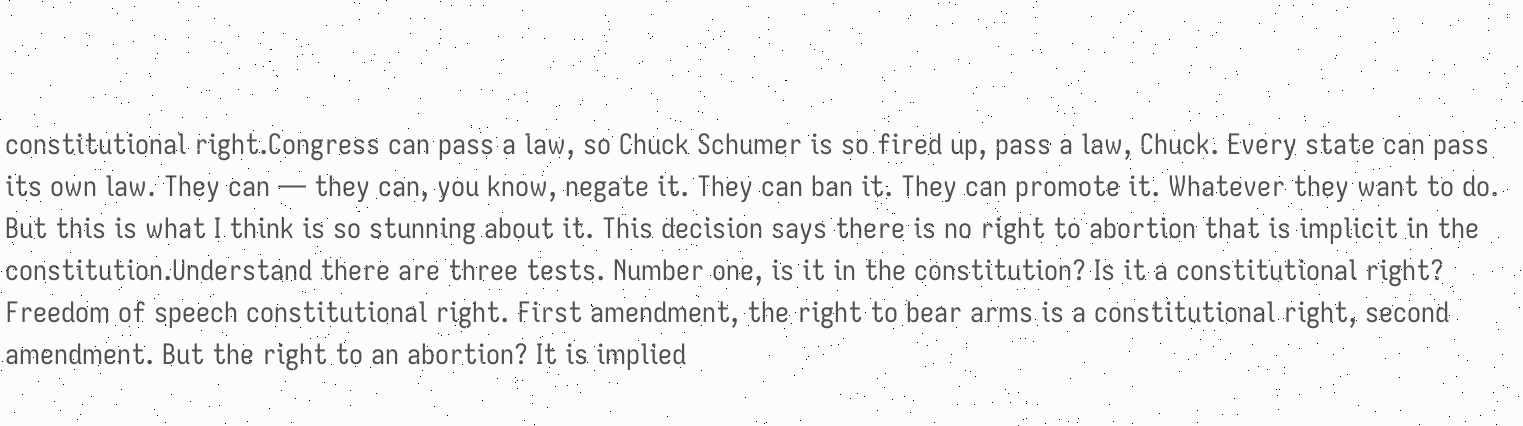constitutional right.Congress can pass a law, so Chuck Schumer is so fired up, pass a law, Chuck. Every state can pass its own law. They can — they can, you know, negate it. They can ban it. They can promote it. Whatever they want to do. But this is what I think is so stunning about it. This decision says there is no right to abortion that is implicit in the constitution.Understand there are three tests. Number one, is it in the constitution? Is it a constitutional right? Freedom of speech constitutional right. First amendment, the right to bear arms is a constitutional right, second amendment. But the right to an abortion? It is implied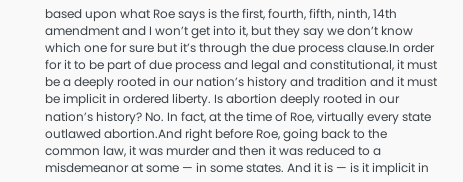based upon what Roe says is the first, fourth, fifth, ninth, 14th amendment and I won’t get into it, but they say we don’t know which one for sure but it’s through the due process clause.In order for it to be part of due process and legal and constitutional, it must be a deeply rooted in our nation’s history and tradition and it must be implicit in ordered liberty. Is abortion deeply rooted in our nation’s history? No. In fact, at the time of Roe, virtually every state outlawed abortion.And right before Roe, going back to the common law, it was murder and then it was reduced to a misdemeanor at some — in some states. And it is — is it implicit in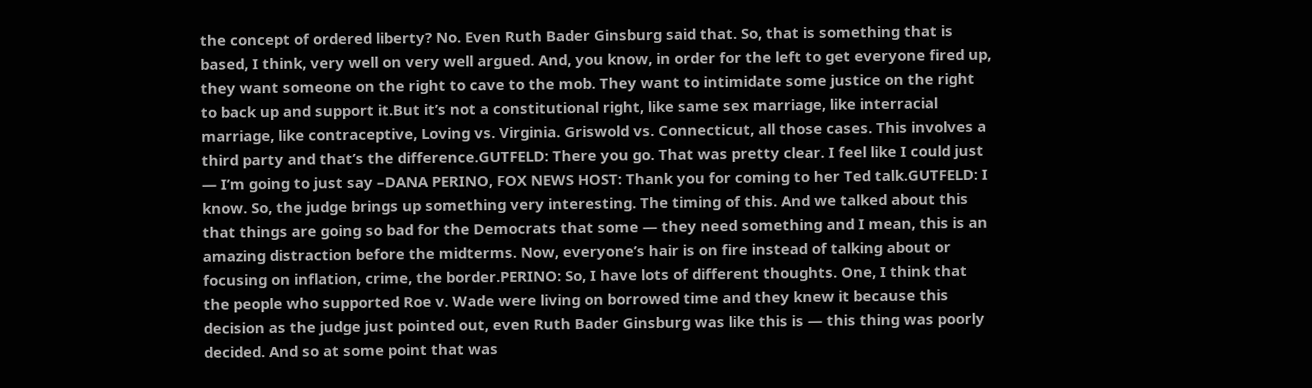the concept of ordered liberty? No. Even Ruth Bader Ginsburg said that. So, that is something that is based, I think, very well on very well argued. And, you know, in order for the left to get everyone fired up, they want someone on the right to cave to the mob. They want to intimidate some justice on the right to back up and support it.But it’s not a constitutional right, like same sex marriage, like interracial marriage, like contraceptive, Loving vs. Virginia. Griswold vs. Connecticut, all those cases. This involves a third party and that’s the difference.GUTFELD: There you go. That was pretty clear. I feel like I could just — I’m going to just say –DANA PERINO, FOX NEWS HOST: Thank you for coming to her Ted talk.GUTFELD: I know. So, the judge brings up something very interesting. The timing of this. And we talked about this that things are going so bad for the Democrats that some — they need something and I mean, this is an amazing distraction before the midterms. Now, everyone’s hair is on fire instead of talking about or focusing on inflation, crime, the border.PERINO: So, I have lots of different thoughts. One, I think that the people who supported Roe v. Wade were living on borrowed time and they knew it because this decision as the judge just pointed out, even Ruth Bader Ginsburg was like this is — this thing was poorly decided. And so at some point that was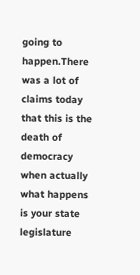going to happen.There was a lot of claims today that this is the death of democracy when actually what happens is your state legislature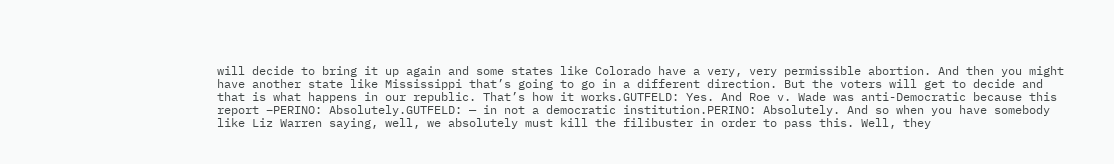will decide to bring it up again and some states like Colorado have a very, very permissible abortion. And then you might have another state like Mississippi that’s going to go in a different direction. But the voters will get to decide and that is what happens in our republic. That’s how it works.GUTFELD: Yes. And Roe v. Wade was anti-Democratic because this report –PERINO: Absolutely.GUTFELD: — in not a democratic institution.PERINO: Absolutely. And so when you have somebody like Liz Warren saying, well, we absolutely must kill the filibuster in order to pass this. Well, they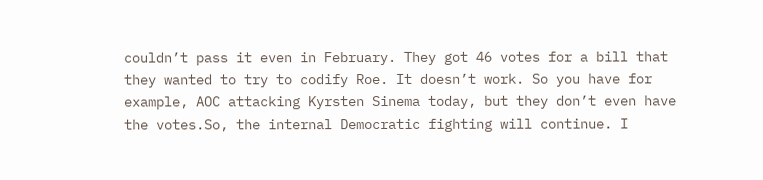couldn’t pass it even in February. They got 46 votes for a bill that they wanted to try to codify Roe. It doesn’t work. So you have for example, AOC attacking Kyrsten Sinema today, but they don’t even have the votes.So, the internal Democratic fighting will continue. I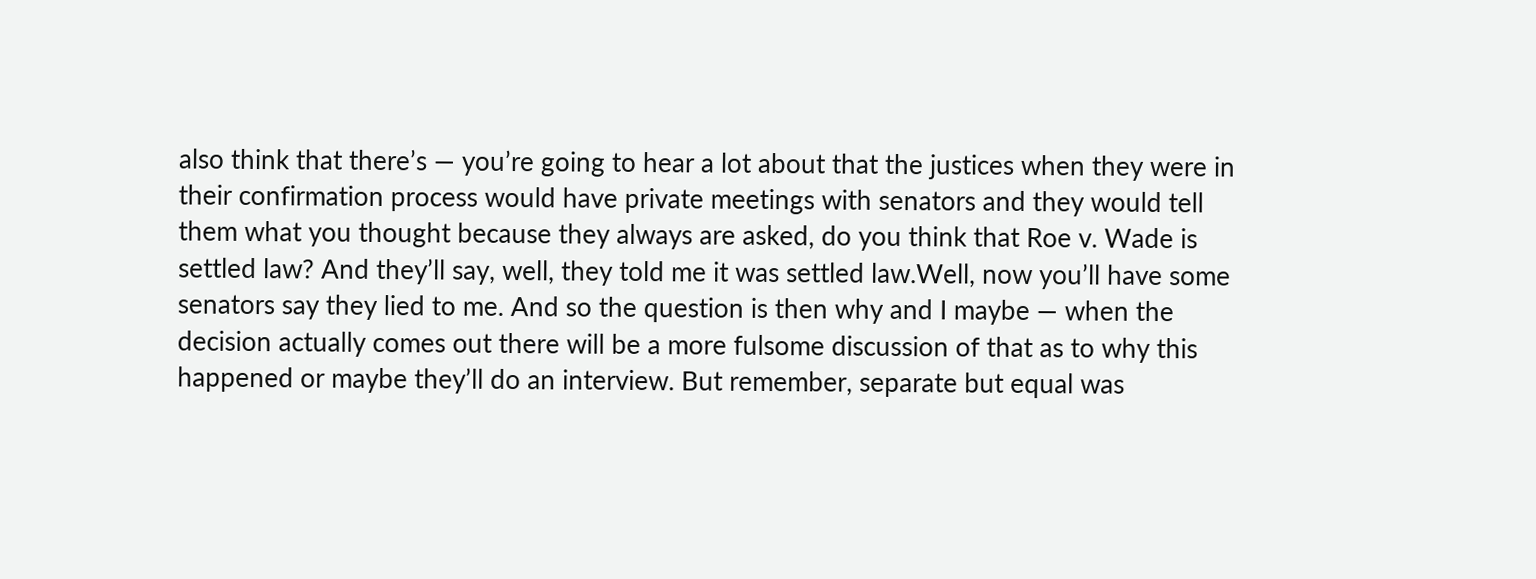also think that there’s — you’re going to hear a lot about that the justices when they were in their confirmation process would have private meetings with senators and they would tell them what you thought because they always are asked, do you think that Roe v. Wade is settled law? And they’ll say, well, they told me it was settled law.Well, now you’ll have some senators say they lied to me. And so the question is then why and I maybe — when the decision actually comes out there will be a more fulsome discussion of that as to why this happened or maybe they’ll do an interview. But remember, separate but equal was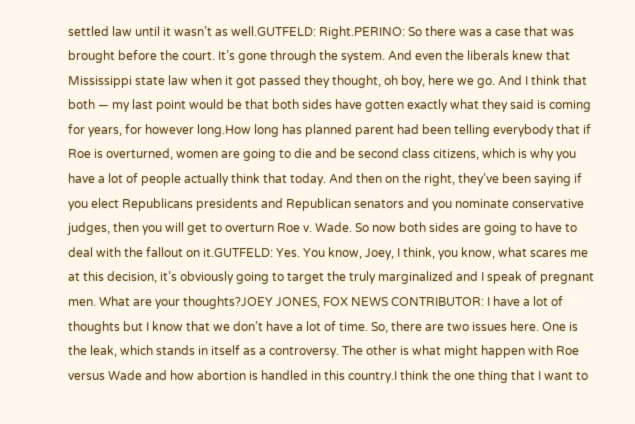settled law until it wasn’t as well.GUTFELD: Right.PERINO: So there was a case that was brought before the court. It’s gone through the system. And even the liberals knew that Mississippi state law when it got passed they thought, oh boy, here we go. And I think that both — my last point would be that both sides have gotten exactly what they said is coming for years, for however long.How long has planned parent had been telling everybody that if Roe is overturned, women are going to die and be second class citizens, which is why you have a lot of people actually think that today. And then on the right, they’ve been saying if you elect Republicans presidents and Republican senators and you nominate conservative judges, then you will get to overturn Roe v. Wade. So now both sides are going to have to deal with the fallout on it.GUTFELD: Yes. You know, Joey, I think, you know, what scares me at this decision, it’s obviously going to target the truly marginalized and I speak of pregnant men. What are your thoughts?JOEY JONES, FOX NEWS CONTRIBUTOR: I have a lot of thoughts but I know that we don’t have a lot of time. So, there are two issues here. One is the leak, which stands in itself as a controversy. The other is what might happen with Roe versus Wade and how abortion is handled in this country.I think the one thing that I want to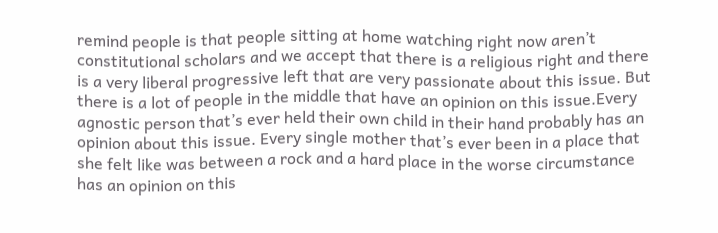remind people is that people sitting at home watching right now aren’t constitutional scholars and we accept that there is a religious right and there is a very liberal progressive left that are very passionate about this issue. But there is a lot of people in the middle that have an opinion on this issue.Every agnostic person that’s ever held their own child in their hand probably has an opinion about this issue. Every single mother that’s ever been in a place that she felt like was between a rock and a hard place in the worse circumstance has an opinion on this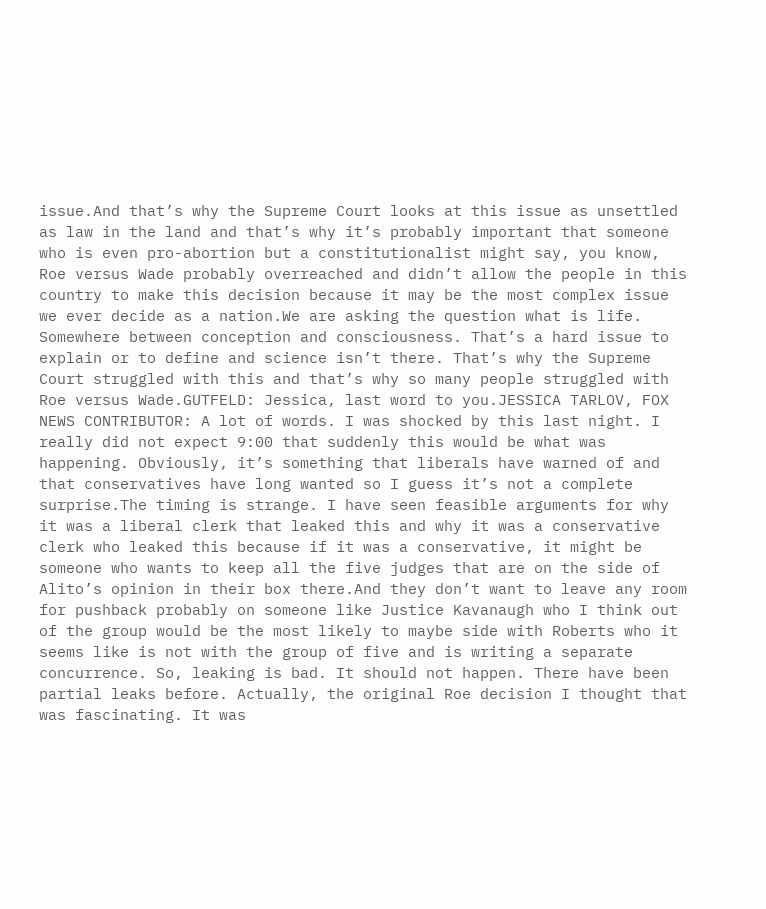issue.And that’s why the Supreme Court looks at this issue as unsettled as law in the land and that’s why it’s probably important that someone who is even pro-abortion but a constitutionalist might say, you know, Roe versus Wade probably overreached and didn’t allow the people in this country to make this decision because it may be the most complex issue we ever decide as a nation.We are asking the question what is life. Somewhere between conception and consciousness. That’s a hard issue to explain or to define and science isn’t there. That’s why the Supreme Court struggled with this and that’s why so many people struggled with Roe versus Wade.GUTFELD: Jessica, last word to you.JESSICA TARLOV, FOX NEWS CONTRIBUTOR: A lot of words. I was shocked by this last night. I really did not expect 9:00 that suddenly this would be what was happening. Obviously, it’s something that liberals have warned of and that conservatives have long wanted so I guess it’s not a complete surprise.The timing is strange. I have seen feasible arguments for why it was a liberal clerk that leaked this and why it was a conservative clerk who leaked this because if it was a conservative, it might be someone who wants to keep all the five judges that are on the side of Alito’s opinion in their box there.And they don’t want to leave any room for pushback probably on someone like Justice Kavanaugh who I think out of the group would be the most likely to maybe side with Roberts who it seems like is not with the group of five and is writing a separate concurrence. So, leaking is bad. It should not happen. There have been partial leaks before. Actually, the original Roe decision I thought that was fascinating. It was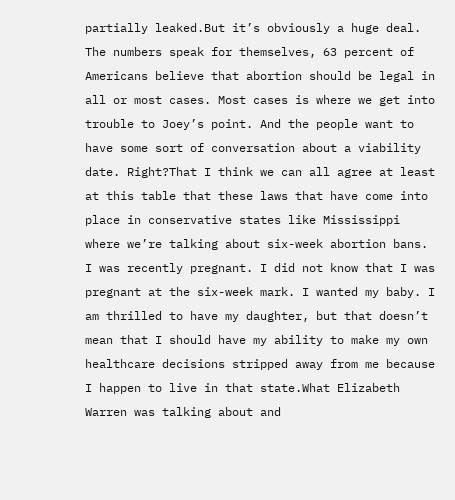partially leaked.But it’s obviously a huge deal. The numbers speak for themselves, 63 percent of Americans believe that abortion should be legal in all or most cases. Most cases is where we get into trouble to Joey’s point. And the people want to have some sort of conversation about a viability date. Right?That I think we can all agree at least at this table that these laws that have come into place in conservative states like Mississippi where we’re talking about six-week abortion bans. I was recently pregnant. I did not know that I was pregnant at the six-week mark. I wanted my baby. I am thrilled to have my daughter, but that doesn’t mean that I should have my ability to make my own healthcare decisions stripped away from me because I happen to live in that state.What Elizabeth Warren was talking about and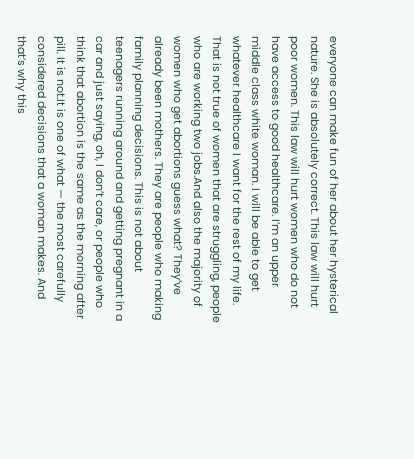everyone can make fun of her about her hysterical nature. She is absolutely correct. This law will hurt poor women. This law will hurt women who do not have access to good healthcare. I’m an upper middle class white woman. I will be able to get whatever healthcare I want for the rest of my life. That is not true of women that are struggling, people who are working two jobs.And also the majority of women who get abortions guess what? They’ve already been mothers. They are people who making family planning decisions. This is not about teenagers running around and getting pregnant in a car and just saying, oh, I don’t care, or people who think that abortion is the same as the morning after pill. It is not.It is one of what — the most carefully considered decisions that a woman makes. And that’s why this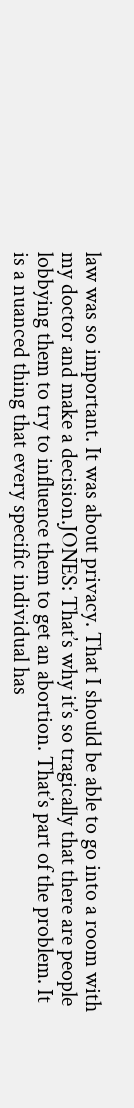law was so important. It was about privacy. That I should be able to go into a room with my doctor and make a decision.JONES: That’s why it’s so tragically that there are people lobbying them to try to influence them to get an abortion. That’s part of the problem. It is a nuanced thing that every specific individual has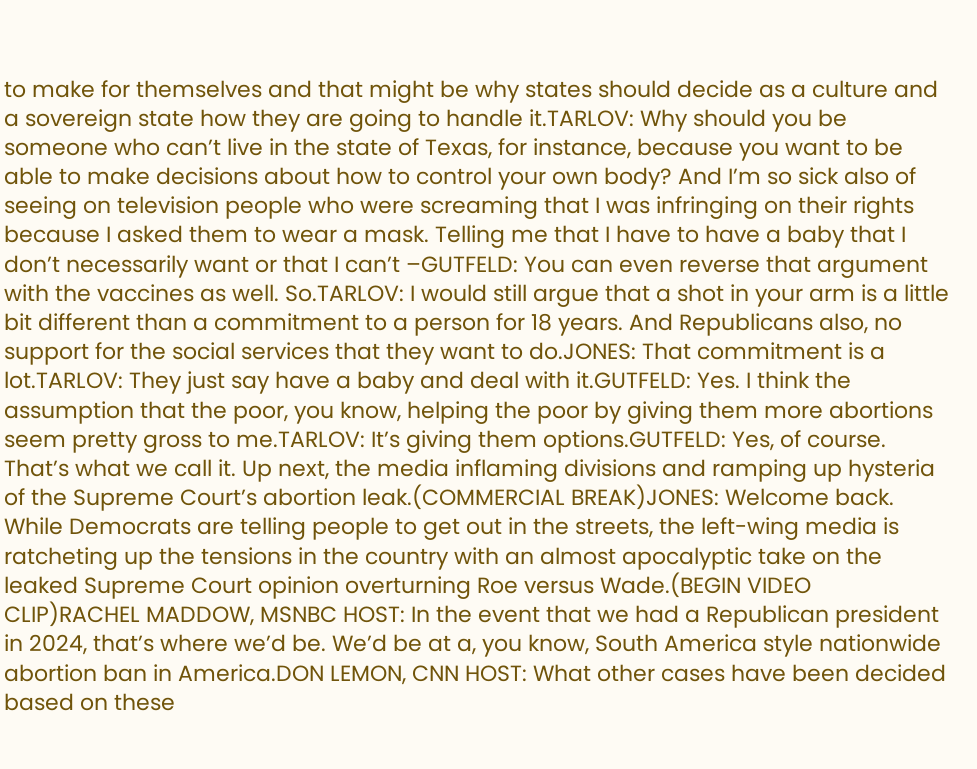to make for themselves and that might be why states should decide as a culture and a sovereign state how they are going to handle it.TARLOV: Why should you be someone who can’t live in the state of Texas, for instance, because you want to be able to make decisions about how to control your own body? And I’m so sick also of seeing on television people who were screaming that I was infringing on their rights because I asked them to wear a mask. Telling me that I have to have a baby that I don’t necessarily want or that I can’t –GUTFELD: You can even reverse that argument with the vaccines as well. So.TARLOV: I would still argue that a shot in your arm is a little bit different than a commitment to a person for 18 years. And Republicans also, no support for the social services that they want to do.JONES: That commitment is a lot.TARLOV: They just say have a baby and deal with it.GUTFELD: Yes. I think the assumption that the poor, you know, helping the poor by giving them more abortions seem pretty gross to me.TARLOV: It’s giving them options.GUTFELD: Yes, of course. That’s what we call it. Up next, the media inflaming divisions and ramping up hysteria of the Supreme Court’s abortion leak.(COMMERCIAL BREAK)JONES: Welcome back. While Democrats are telling people to get out in the streets, the left-wing media is ratcheting up the tensions in the country with an almost apocalyptic take on the leaked Supreme Court opinion overturning Roe versus Wade.(BEGIN VIDEO CLIP)RACHEL MADDOW, MSNBC HOST: In the event that we had a Republican president in 2024, that’s where we’d be. We’d be at a, you know, South America style nationwide abortion ban in America.DON LEMON, CNN HOST: What other cases have been decided based on these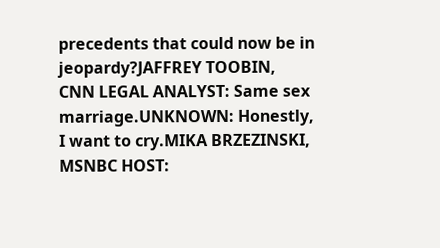precedents that could now be in jeopardy?JAFFREY TOOBIN, CNN LEGAL ANALYST: Same sex marriage.UNKNOWN: Honestly, I want to cry.MIKA BRZEZINSKI, MSNBC HOST: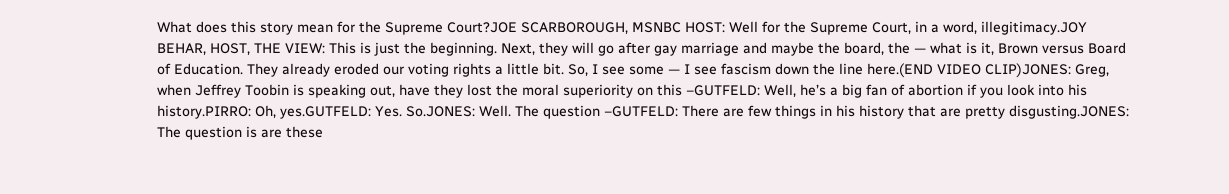What does this story mean for the Supreme Court?JOE SCARBOROUGH, MSNBC HOST: Well for the Supreme Court, in a word, illegitimacy.JOY BEHAR, HOST, THE VIEW: This is just the beginning. Next, they will go after gay marriage and maybe the board, the — what is it, Brown versus Board of Education. They already eroded our voting rights a little bit. So, I see some — I see fascism down the line here.(END VIDEO CLIP)JONES: Greg, when Jeffrey Toobin is speaking out, have they lost the moral superiority on this –GUTFELD: Well, he’s a big fan of abortion if you look into his history.PIRRO: Oh, yes.GUTFELD: Yes. So.JONES: Well. The question –GUTFELD: There are few things in his history that are pretty disgusting.JONES: The question is are these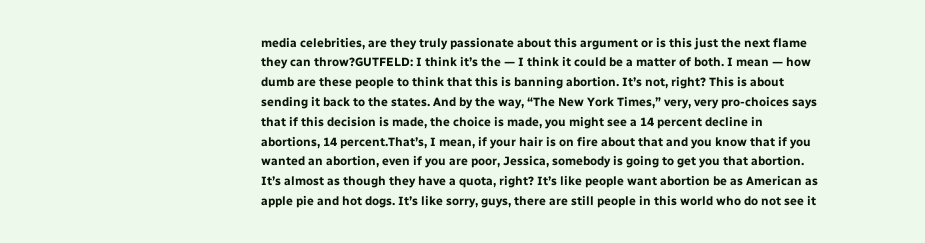media celebrities, are they truly passionate about this argument or is this just the next flame they can throw?GUTFELD: I think it’s the — I think it could be a matter of both. I mean — how dumb are these people to think that this is banning abortion. It’s not, right? This is about sending it back to the states. And by the way, “The New York Times,” very, very pro-choices says that if this decision is made, the choice is made, you might see a 14 percent decline in abortions, 14 percent.That’s, I mean, if your hair is on fire about that and you know that if you wanted an abortion, even if you are poor, Jessica, somebody is going to get you that abortion. It’s almost as though they have a quota, right? It’s like people want abortion be as American as apple pie and hot dogs. It’s like sorry, guys, there are still people in this world who do not see it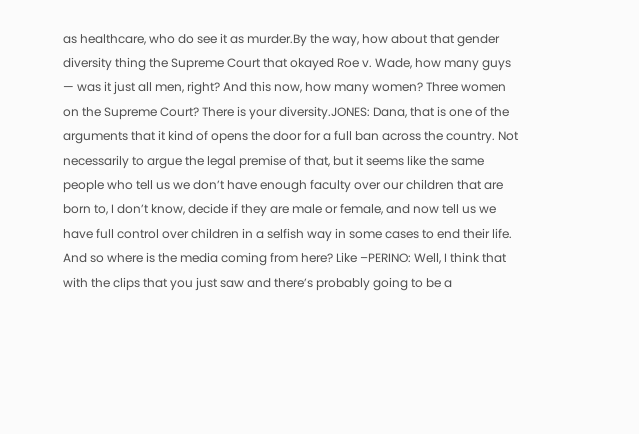as healthcare, who do see it as murder.By the way, how about that gender diversity thing the Supreme Court that okayed Roe v. Wade, how many guys — was it just all men, right? And this now, how many women? Three women on the Supreme Court? There is your diversity.JONES: Dana, that is one of the arguments that it kind of opens the door for a full ban across the country. Not necessarily to argue the legal premise of that, but it seems like the same people who tell us we don’t have enough faculty over our children that are born to, I don’t know, decide if they are male or female, and now tell us we have full control over children in a selfish way in some cases to end their life. And so where is the media coming from here? Like –PERINO: Well, I think that with the clips that you just saw and there’s probably going to be a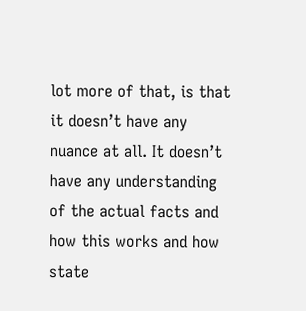lot more of that, is that it doesn’t have any nuance at all. It doesn’t have any understanding of the actual facts and how this works and how state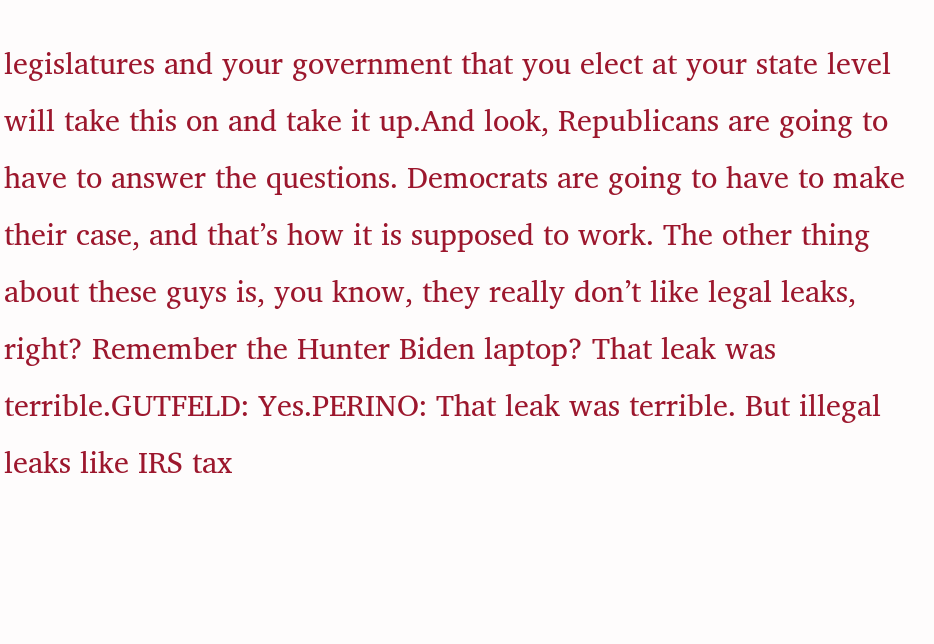legislatures and your government that you elect at your state level will take this on and take it up.And look, Republicans are going to have to answer the questions. Democrats are going to have to make their case, and that’s how it is supposed to work. The other thing about these guys is, you know, they really don’t like legal leaks, right? Remember the Hunter Biden laptop? That leak was terrible.GUTFELD: Yes.PERINO: That leak was terrible. But illegal leaks like IRS tax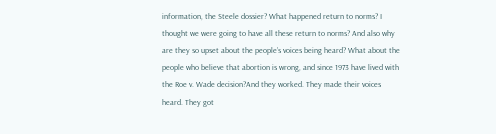information, the Steele dossier? What happened return to norms? I thought we were going to have all these return to norms? And also why are they so upset about the people’s voices being heard? What about the people who believe that abortion is wrong, and since 1973 have lived with the Roe v. Wade decision?And they worked. They made their voices heard. They got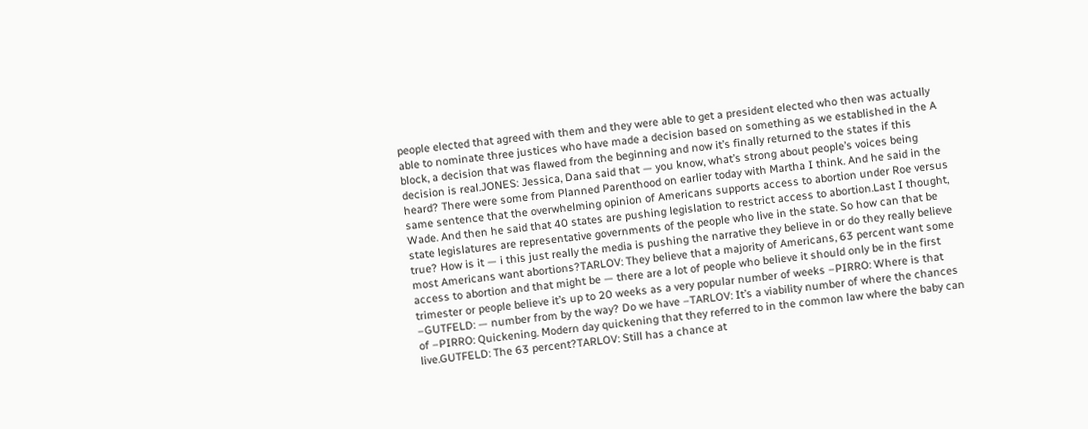people elected that agreed with them and they were able to get a president elected who then was actually able to nominate three justices who have made a decision based on something as we established in the A block, a decision that was flawed from the beginning and now it’s finally returned to the states if this decision is real.JONES: Jessica, Dana said that — you know, what’s strong about people’s voices being heard? There were some from Planned Parenthood on earlier today with Martha I think. And he said in the same sentence that the overwhelming opinion of Americans supports access to abortion under Roe versus Wade. And then he said that 40 states are pushing legislation to restrict access to abortion.Last I thought, state legislatures are representative governments of the people who live in the state. So how can that be true? How is it — i this just really the media is pushing the narrative they believe in or do they really believe most Americans want abortions?TARLOV: They believe that a majority of Americans, 63 percent want some access to abortion and that might be — there are a lot of people who believe it should only be in the first trimester or people believe it’s up to 20 weeks as a very popular number of weeks –PIRRO: Where is that –GUTFELD: — number from by the way? Do we have –TARLOV: It’s a viability number of where the chances of –PIRRO: Quickening. Modern day quickening that they referred to in the common law where the baby can live.GUTFELD: The 63 percent?TARLOV: Still has a chance at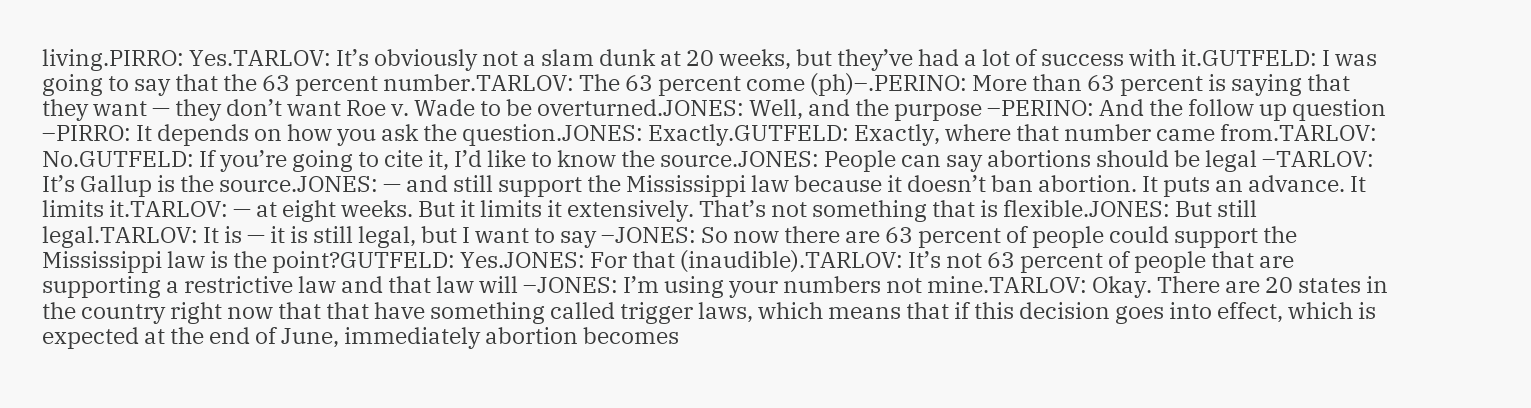living.PIRRO: Yes.TARLOV: It’s obviously not a slam dunk at 20 weeks, but they’ve had a lot of success with it.GUTFELD: I was going to say that the 63 percent number.TARLOV: The 63 percent come (ph)–.PERINO: More than 63 percent is saying that they want — they don’t want Roe v. Wade to be overturned.JONES: Well, and the purpose –PERINO: And the follow up question –PIRRO: It depends on how you ask the question.JONES: Exactly.GUTFELD: Exactly, where that number came from.TARLOV: No.GUTFELD: If you’re going to cite it, I’d like to know the source.JONES: People can say abortions should be legal –TARLOV: It’s Gallup is the source.JONES: — and still support the Mississippi law because it doesn’t ban abortion. It puts an advance. It limits it.TARLOV: — at eight weeks. But it limits it extensively. That’s not something that is flexible.JONES: But still legal.TARLOV: It is — it is still legal, but I want to say –JONES: So now there are 63 percent of people could support the Mississippi law is the point?GUTFELD: Yes.JONES: For that (inaudible).TARLOV: It’s not 63 percent of people that are supporting a restrictive law and that law will –JONES: I’m using your numbers not mine.TARLOV: Okay. There are 20 states in the country right now that that have something called trigger laws, which means that if this decision goes into effect, which is expected at the end of June, immediately abortion becomes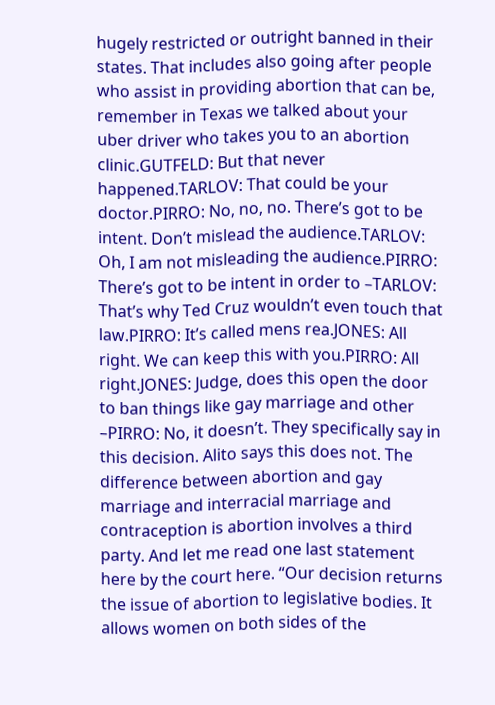hugely restricted or outright banned in their states. That includes also going after people who assist in providing abortion that can be, remember in Texas we talked about your uber driver who takes you to an abortion clinic.GUTFELD: But that never happened.TARLOV: That could be your doctor.PIRRO: No, no, no. There’s got to be intent. Don’t mislead the audience.TARLOV: Oh, I am not misleading the audience.PIRRO: There’s got to be intent in order to –TARLOV: That’s why Ted Cruz wouldn’t even touch that law.PIRRO: It’s called mens rea.JONES: All right. We can keep this with you.PIRRO: All right.JONES: Judge, does this open the door to ban things like gay marriage and other –PIRRO: No, it doesn’t. They specifically say in this decision. Alito says this does not. The difference between abortion and gay marriage and interracial marriage and contraception is abortion involves a third party. And let me read one last statement here by the court here. “Our decision returns the issue of abortion to legislative bodies. It allows women on both sides of the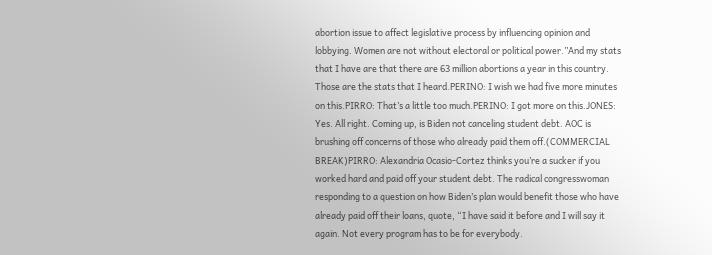abortion issue to affect legislative process by influencing opinion and lobbying. Women are not without electoral or political power.”And my stats that I have are that there are 63 million abortions a year in this country. Those are the stats that I heard.PERINO: I wish we had five more minutes on this.PIRRO: That’s a little too much.PERINO: I got more on this.JONES: Yes. All right. Coming up, is Biden not canceling student debt. AOC is brushing off concerns of those who already paid them off.(COMMERCIAL BREAK)PIRRO: Alexandria Ocasio-Cortez thinks you’re a sucker if you worked hard and paid off your student debt. The radical congresswoman responding to a question on how Biden’s plan would benefit those who have already paid off their loans, quote, “I have said it before and I will say it again. Not every program has to be for everybody.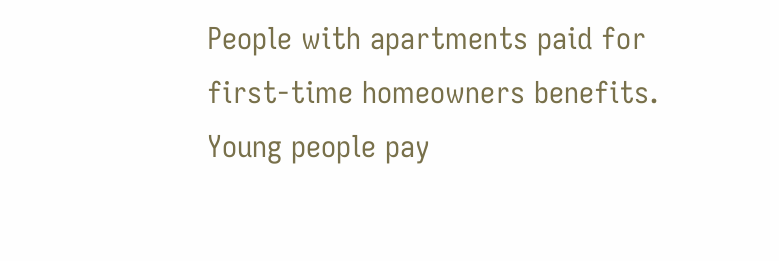People with apartments paid for first-time homeowners benefits. Young people pay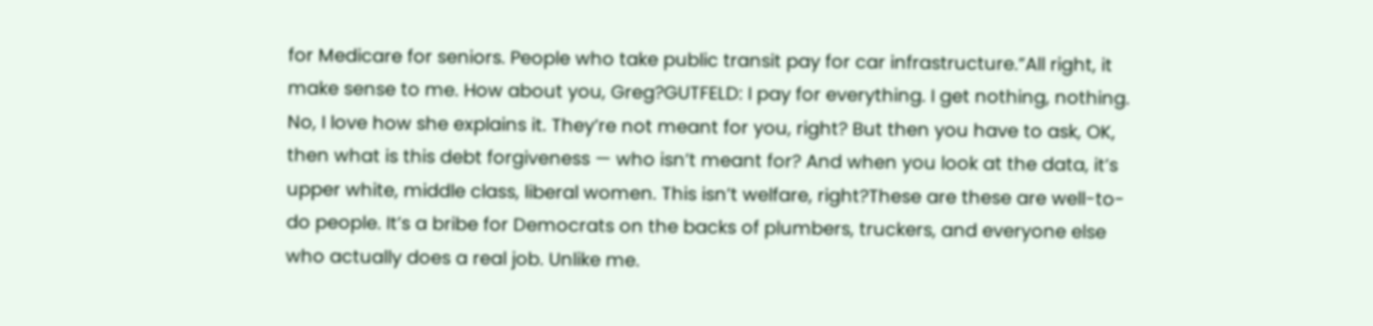for Medicare for seniors. People who take public transit pay for car infrastructure.”All right, it make sense to me. How about you, Greg?GUTFELD: I pay for everything. I get nothing, nothing. No, I love how she explains it. They’re not meant for you, right? But then you have to ask, OK, then what is this debt forgiveness — who isn’t meant for? And when you look at the data, it’s upper white, middle class, liberal women. This isn’t welfare, right?These are these are well-to-do people. It’s a bribe for Democrats on the backs of plumbers, truckers, and everyone else who actually does a real job. Unlike me.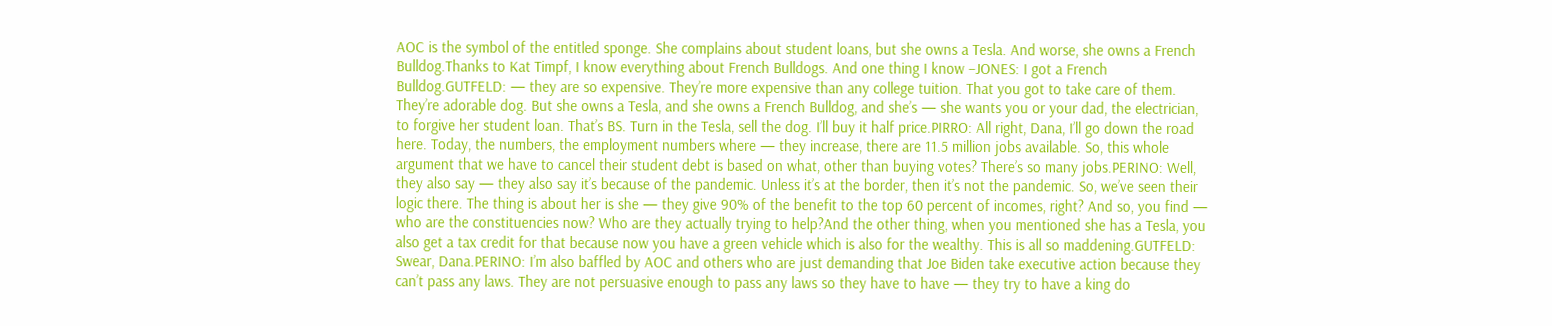AOC is the symbol of the entitled sponge. She complains about student loans, but she owns a Tesla. And worse, she owns a French Bulldog.Thanks to Kat Timpf, I know everything about French Bulldogs. And one thing I know –JONES: I got a French Bulldog.GUTFELD: — they are so expensive. They’re more expensive than any college tuition. That you got to take care of them. They’re adorable dog. But she owns a Tesla, and she owns a French Bulldog, and she’s — she wants you or your dad, the electrician, to forgive her student loan. That’s BS. Turn in the Tesla, sell the dog. I’ll buy it half price.PIRRO: All right, Dana, I’ll go down the road here. Today, the numbers, the employment numbers where — they increase, there are 11.5 million jobs available. So, this whole argument that we have to cancel their student debt is based on what, other than buying votes? There’s so many jobs.PERINO: Well, they also say — they also say it’s because of the pandemic. Unless it’s at the border, then it’s not the pandemic. So, we’ve seen their logic there. The thing is about her is she — they give 90% of the benefit to the top 60 percent of incomes, right? And so, you find — who are the constituencies now? Who are they actually trying to help?And the other thing, when you mentioned she has a Tesla, you also get a tax credit for that because now you have a green vehicle which is also for the wealthy. This is all so maddening.GUTFELD: Swear, Dana.PERINO: I’m also baffled by AOC and others who are just demanding that Joe Biden take executive action because they can’t pass any laws. They are not persuasive enough to pass any laws so they have to have — they try to have a king do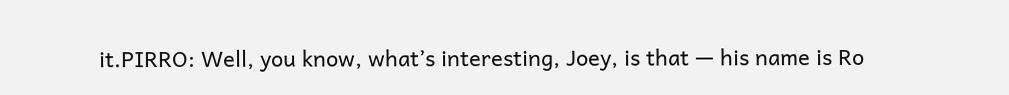it.PIRRO: Well, you know, what’s interesting, Joey, is that — his name is Ro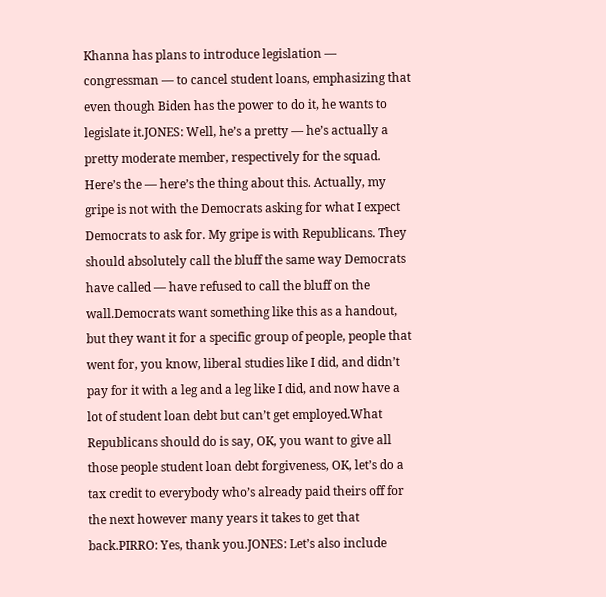Khanna has plans to introduce legislation — congressman — to cancel student loans, emphasizing that even though Biden has the power to do it, he wants to legislate it.JONES: Well, he’s a pretty — he’s actually a pretty moderate member, respectively for the squad. Here’s the — here’s the thing about this. Actually, my gripe is not with the Democrats asking for what I expect Democrats to ask for. My gripe is with Republicans. They should absolutely call the bluff the same way Democrats have called — have refused to call the bluff on the wall.Democrats want something like this as a handout, but they want it for a specific group of people, people that went for, you know, liberal studies like I did, and didn’t pay for it with a leg and a leg like I did, and now have a lot of student loan debt but can’t get employed.What Republicans should do is say, OK, you want to give all those people student loan debt forgiveness, OK, let’s do a tax credit to everybody who’s already paid theirs off for the next however many years it takes to get that back.PIRRO: Yes, thank you.JONES: Let’s also include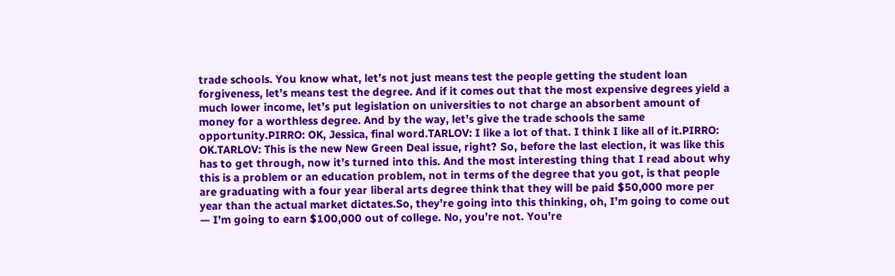trade schools. You know what, let’s not just means test the people getting the student loan forgiveness, let’s means test the degree. And if it comes out that the most expensive degrees yield a much lower income, let’s put legislation on universities to not charge an absorbent amount of money for a worthless degree. And by the way, let’s give the trade schools the same opportunity.PIRRO: OK, Jessica, final word.TARLOV: I like a lot of that. I think I like all of it.PIRRO: OK.TARLOV: This is the new New Green Deal issue, right? So, before the last election, it was like this has to get through, now it’s turned into this. And the most interesting thing that I read about why this is a problem or an education problem, not in terms of the degree that you got, is that people are graduating with a four year liberal arts degree think that they will be paid $50,000 more per year than the actual market dictates.So, they’re going into this thinking, oh, I’m going to come out — I’m going to earn $100,000 out of college. No, you’re not. You’re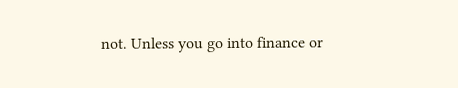not. Unless you go into finance or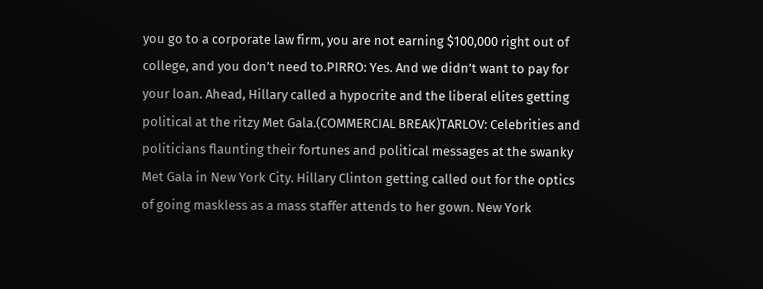you go to a corporate law firm, you are not earning $100,000 right out of college, and you don’t need to.PIRRO: Yes. And we didn’t want to pay for your loan. Ahead, Hillary called a hypocrite and the liberal elites getting political at the ritzy Met Gala.(COMMERCIAL BREAK)TARLOV: Celebrities and politicians flaunting their fortunes and political messages at the swanky Met Gala in New York City. Hillary Clinton getting called out for the optics of going maskless as a mass staffer attends to her gown. New York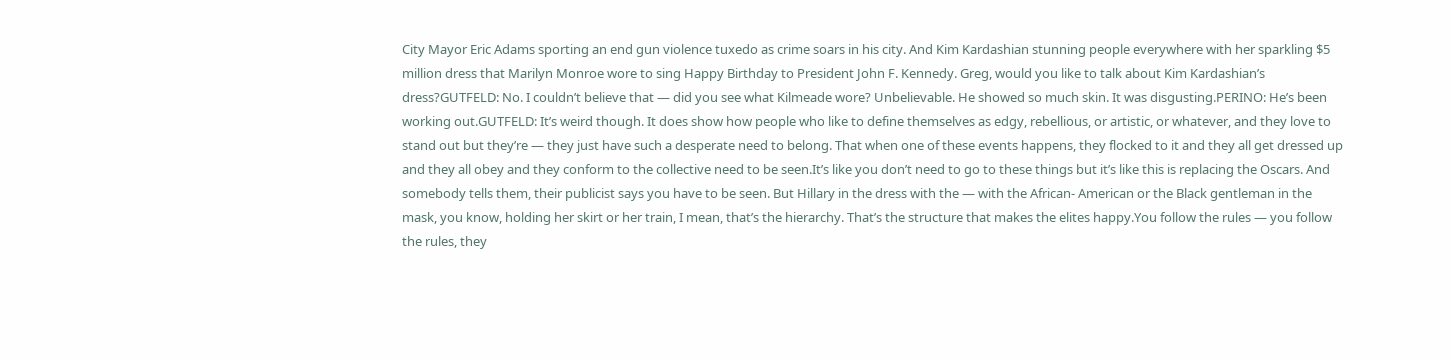City Mayor Eric Adams sporting an end gun violence tuxedo as crime soars in his city. And Kim Kardashian stunning people everywhere with her sparkling $5 million dress that Marilyn Monroe wore to sing Happy Birthday to President John F. Kennedy. Greg, would you like to talk about Kim Kardashian’s dress?GUTFELD: No. I couldn’t believe that — did you see what Kilmeade wore? Unbelievable. He showed so much skin. It was disgusting.PERINO: He’s been working out.GUTFELD: It’s weird though. It does show how people who like to define themselves as edgy, rebellious, or artistic, or whatever, and they love to stand out but they’re — they just have such a desperate need to belong. That when one of these events happens, they flocked to it and they all get dressed up and they all obey and they conform to the collective need to be seen.It’s like you don’t need to go to these things but it’s like this is replacing the Oscars. And somebody tells them, their publicist says you have to be seen. But Hillary in the dress with the — with the African- American or the Black gentleman in the mask, you know, holding her skirt or her train, I mean, that’s the hierarchy. That’s the structure that makes the elites happy.You follow the rules — you follow the rules, they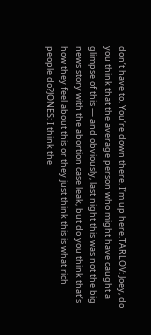don’t have to. You’re down there. I’m up here.TARLOV: Joey, do you think that the average person who might have caught a glimpse of this — and obviously, last night this was not the big news story with the abortion case leak, but do you think that’s how they feel about this or they just think this is what rich people do?JONES: I think the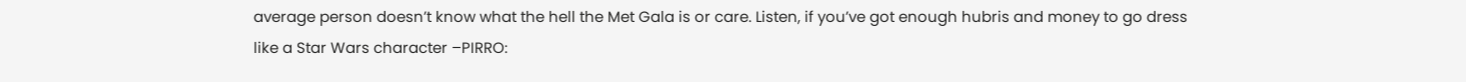average person doesn’t know what the hell the Met Gala is or care. Listen, if you’ve got enough hubris and money to go dress like a Star Wars character –PIRRO: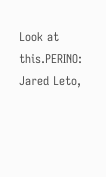Look at this.PERINO: Jared Leto,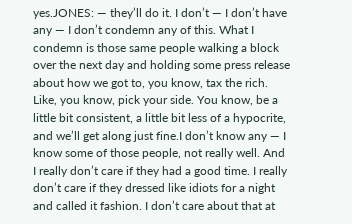yes.JONES: — they’ll do it. I don’t — I don’t have any — I don’t condemn any of this. What I condemn is those same people walking a block over the next day and holding some press release about how we got to, you know, tax the rich. Like, you know, pick your side. You know, be a little bit consistent, a little bit less of a hypocrite, and we’ll get along just fine.I don’t know any — I know some of those people, not really well. And I really don’t care if they had a good time. I really don’t care if they dressed like idiots for a night and called it fashion. I don’t care about that at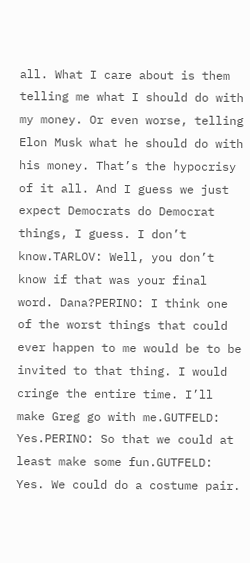all. What I care about is them telling me what I should do with my money. Or even worse, telling Elon Musk what he should do with his money. That’s the hypocrisy of it all. And I guess we just expect Democrats do Democrat things, I guess. I don’t know.TARLOV: Well, you don’t know if that was your final word. Dana?PERINO: I think one of the worst things that could ever happen to me would be to be invited to that thing. I would cringe the entire time. I’ll make Greg go with me.GUTFELD: Yes.PERINO: So that we could at least make some fun.GUTFELD: Yes. We could do a costume pair.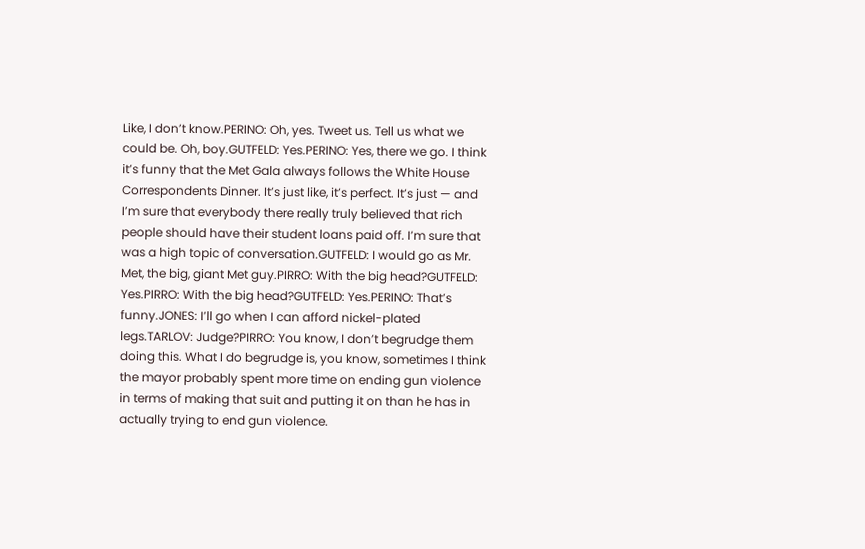Like, I don’t know.PERINO: Oh, yes. Tweet us. Tell us what we could be. Oh, boy.GUTFELD: Yes.PERINO: Yes, there we go. I think it’s funny that the Met Gala always follows the White House Correspondents Dinner. It’s just like, it’s perfect. It’s just — and I’m sure that everybody there really truly believed that rich people should have their student loans paid off. I’m sure that was a high topic of conversation.GUTFELD: I would go as Mr. Met, the big, giant Met guy.PIRRO: With the big head?GUTFELD: Yes.PIRRO: With the big head?GUTFELD: Yes.PERINO: That’s funny.JONES: I’ll go when I can afford nickel-plated legs.TARLOV: Judge?PIRRO: You know, I don’t begrudge them doing this. What I do begrudge is, you know, sometimes I think the mayor probably spent more time on ending gun violence in terms of making that suit and putting it on than he has in actually trying to end gun violence.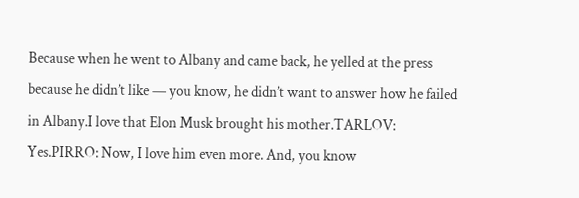Because when he went to Albany and came back, he yelled at the press because he didn’t like — you know, he didn’t want to answer how he failed in Albany.I love that Elon Musk brought his mother.TARLOV: Yes.PIRRO: Now, I love him even more. And, you know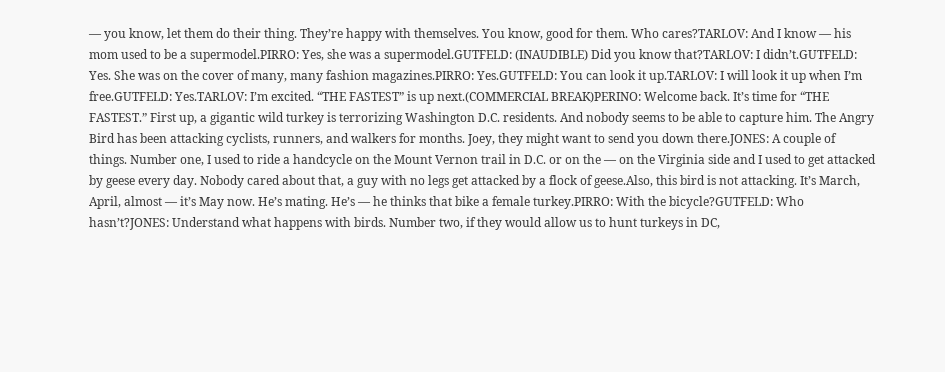— you know, let them do their thing. They’re happy with themselves. You know, good for them. Who cares?TARLOV: And I know — his mom used to be a supermodel.PIRRO: Yes, she was a supermodel.GUTFELD: (INAUDIBLE) Did you know that?TARLOV: I didn’t.GUTFELD: Yes. She was on the cover of many, many fashion magazines.PIRRO: Yes.GUTFELD: You can look it up.TARLOV: I will look it up when I’m free.GUTFELD: Yes.TARLOV: I’m excited. “THE FASTEST” is up next.(COMMERCIAL BREAK)PERINO: Welcome back. It’s time for “THE FASTEST.” First up, a gigantic wild turkey is terrorizing Washington D.C. residents. And nobody seems to be able to capture him. The Angry Bird has been attacking cyclists, runners, and walkers for months. Joey, they might want to send you down there.JONES: A couple of things. Number one, I used to ride a handcycle on the Mount Vernon trail in D.C. or on the — on the Virginia side and I used to get attacked by geese every day. Nobody cared about that, a guy with no legs get attacked by a flock of geese.Also, this bird is not attacking. It’s March, April, almost — it’s May now. He’s mating. He’s — he thinks that bike a female turkey.PIRRO: With the bicycle?GUTFELD: Who hasn’t?JONES: Understand what happens with birds. Number two, if they would allow us to hunt turkeys in DC,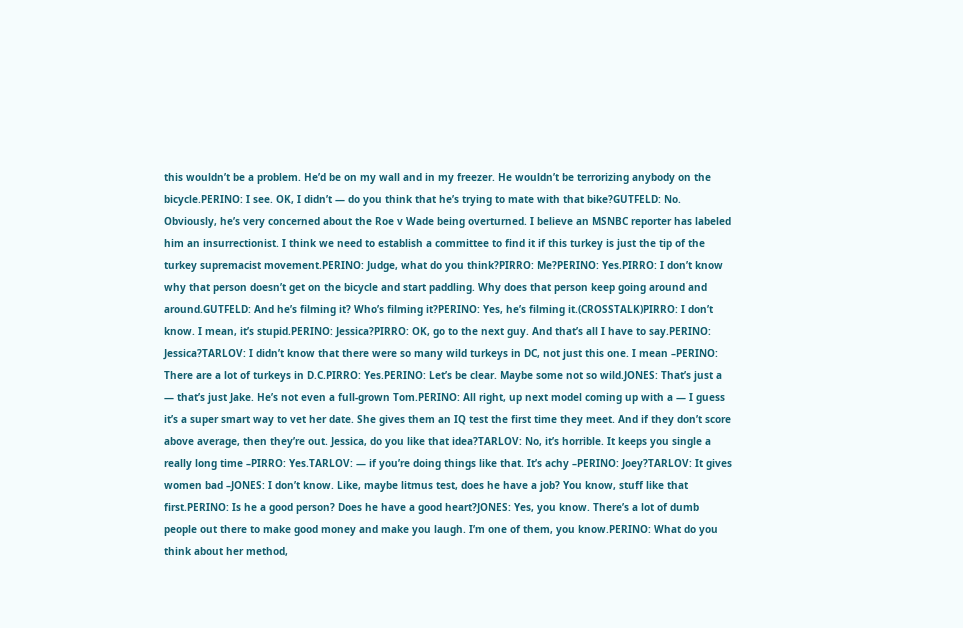this wouldn’t be a problem. He’d be on my wall and in my freezer. He wouldn’t be terrorizing anybody on the bicycle.PERINO: I see. OK, I didn’t — do you think that he’s trying to mate with that bike?GUTFELD: No. Obviously, he’s very concerned about the Roe v Wade being overturned. I believe an MSNBC reporter has labeled him an insurrectionist. I think we need to establish a committee to find it if this turkey is just the tip of the turkey supremacist movement.PERINO: Judge, what do you think?PIRRO: Me?PERINO: Yes.PIRRO: I don’t know why that person doesn’t get on the bicycle and start paddling. Why does that person keep going around and around.GUTFELD: And he’s filming it? Who’s filming it?PERINO: Yes, he’s filming it.(CROSSTALK)PIRRO: I don’t know. I mean, it’s stupid.PERINO: Jessica?PIRRO: OK, go to the next guy. And that’s all I have to say.PERINO: Jessica?TARLOV: I didn’t know that there were so many wild turkeys in DC, not just this one. I mean –PERINO: There are a lot of turkeys in D.C.PIRRO: Yes.PERINO: Let’s be clear. Maybe some not so wild.JONES: That’s just a — that’s just Jake. He’s not even a full-grown Tom.PERINO: All right, up next model coming up with a — I guess it’s a super smart way to vet her date. She gives them an IQ test the first time they meet. And if they don’t score above average, then they’re out. Jessica, do you like that idea?TARLOV: No, it’s horrible. It keeps you single a really long time –PIRRO: Yes.TARLOV: — if you’re doing things like that. It’s achy –PERINO: Joey?TARLOV: It gives women bad –JONES: I don’t know. Like, maybe litmus test, does he have a job? You know, stuff like that first.PERINO: Is he a good person? Does he have a good heart?JONES: Yes, you know. There’s a lot of dumb people out there to make good money and make you laugh. I’m one of them, you know.PERINO: What do you think about her method,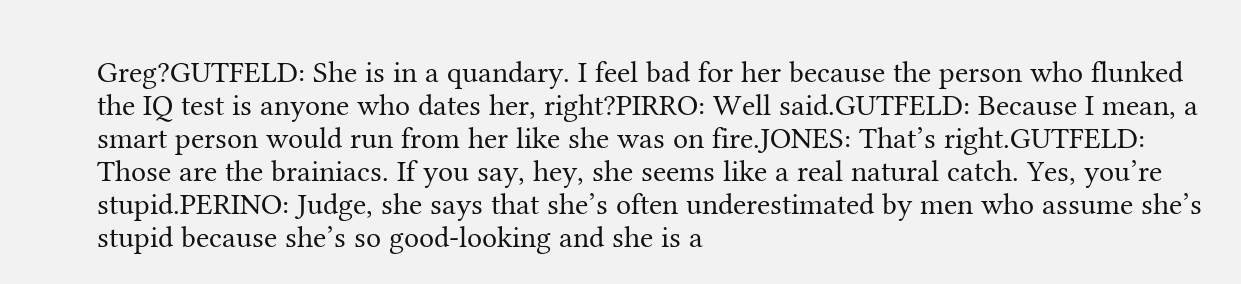Greg?GUTFELD: She is in a quandary. I feel bad for her because the person who flunked the IQ test is anyone who dates her, right?PIRRO: Well said.GUTFELD: Because I mean, a smart person would run from her like she was on fire.JONES: That’s right.GUTFELD: Those are the brainiacs. If you say, hey, she seems like a real natural catch. Yes, you’re stupid.PERINO: Judge, she says that she’s often underestimated by men who assume she’s stupid because she’s so good-looking and she is a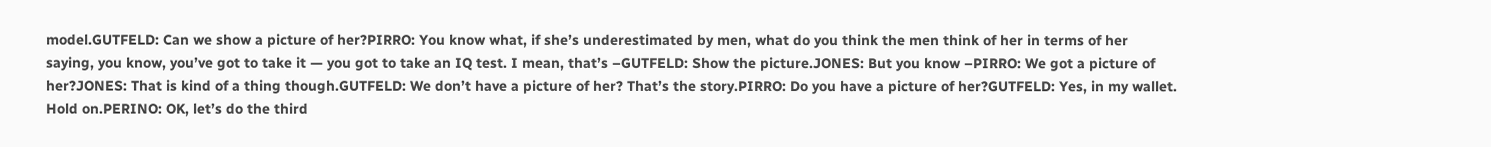model.GUTFELD: Can we show a picture of her?PIRRO: You know what, if she’s underestimated by men, what do you think the men think of her in terms of her saying, you know, you’ve got to take it — you got to take an IQ test. I mean, that’s –GUTFELD: Show the picture.JONES: But you know –PIRRO: We got a picture of her?JONES: That is kind of a thing though.GUTFELD: We don’t have a picture of her? That’s the story.PIRRO: Do you have a picture of her?GUTFELD: Yes, in my wallet. Hold on.PERINO: OK, let’s do the third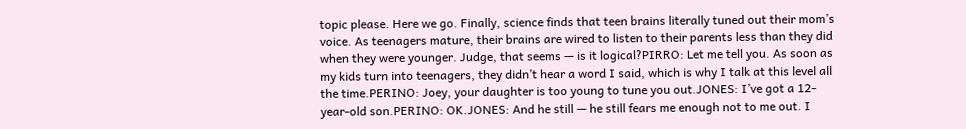topic please. Here we go. Finally, science finds that teen brains literally tuned out their mom’s voice. As teenagers mature, their brains are wired to listen to their parents less than they did when they were younger. Judge, that seems — is it logical?PIRRO: Let me tell you. As soon as my kids turn into teenagers, they didn’t hear a word I said, which is why I talk at this level all the time.PERINO: Joey, your daughter is too young to tune you out.JONES: I’ve got a 12-year-old son.PERINO: OK.JONES: And he still — he still fears me enough not to me out. I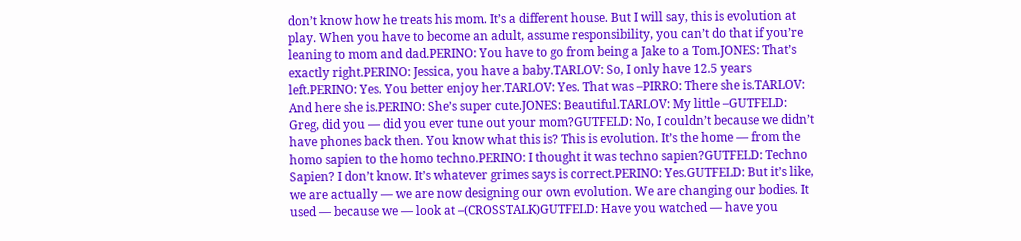don’t know how he treats his mom. It’s a different house. But I will say, this is evolution at play. When you have to become an adult, assume responsibility, you can’t do that if you’re leaning to mom and dad.PERINO: You have to go from being a Jake to a Tom.JONES: That’s exactly right.PERINO: Jessica, you have a baby.TARLOV: So, I only have 12.5 years left.PERINO: Yes. You better enjoy her.TARLOV: Yes. That was –PIRRO: There she is.TARLOV: And here she is.PERINO: She’s super cute.JONES: Beautiful.TARLOV: My little –GUTFELD: Greg, did you — did you ever tune out your mom?GUTFELD: No, I couldn’t because we didn’t have phones back then. You know what this is? This is evolution. It’s the home — from the homo sapien to the homo techno.PERINO: I thought it was techno sapien?GUTFELD: Techno Sapien? I don’t know. It’s whatever grimes says is correct.PERINO: Yes.GUTFELD: But it’s like, we are actually — we are now designing our own evolution. We are changing our bodies. It used — because we — look at –(CROSSTALK)GUTFELD: Have you watched — have you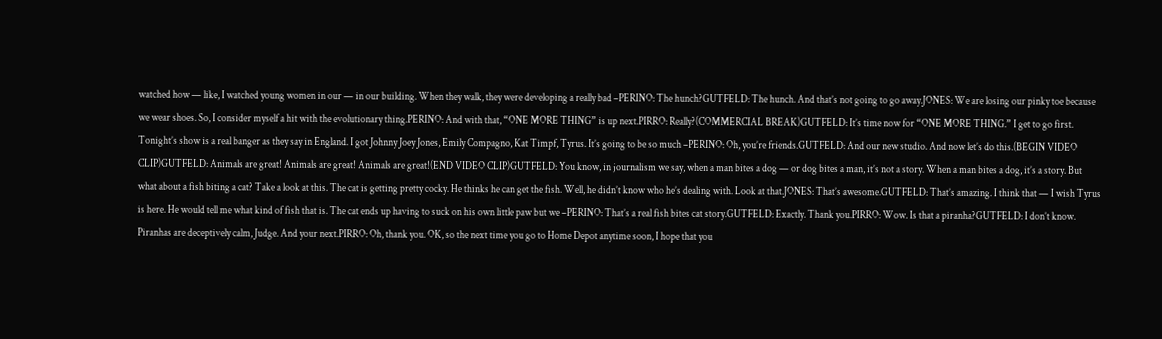watched how — like, I watched young women in our — in our building. When they walk, they were developing a really bad –PERINO: The hunch?GUTFELD: The hunch. And that’s not going to go away.JONES: We are losing our pinky toe because we wear shoes. So, I consider myself a hit with the evolutionary thing.PERINO: And with that, “ONE MORE THING” is up next.PIRRO: Really?(COMMERCIAL BREAK)GUTFELD: It’s time now for “ONE MORE THING.” I get to go first. Tonight’s show is a real banger as they say in England. I got Johnny Joey Jones, Emily Compagno, Kat Timpf, Tyrus. It’s going to be so much –PERINO: Oh, you’re friends.GUTFELD: And our new studio. And now let’s do this.(BEGIN VIDEO CLIP)GUTFELD: Animals are great! Animals are great! Animals are great!(END VIDEO CLIP)GUTFELD: You know, in journalism we say, when a man bites a dog — or dog bites a man, it’s not a story. When a man bites a dog, it’s a story. But what about a fish biting a cat? Take a look at this. The cat is getting pretty cocky. He thinks he can get the fish. Well, he didn’t know who he’s dealing with. Look at that.JONES: That’s awesome.GUTFELD: That’s amazing. I think that — I wish Tyrus is here. He would tell me what kind of fish that is. The cat ends up having to suck on his own little paw but we –PERINO: That’s a real fish bites cat story.GUTFELD: Exactly. Thank you.PIRRO: Wow. Is that a piranha?GUTFELD: I don’t know. Piranhas are deceptively calm, Judge. And your next.PIRRO: Oh, thank you. OK, so the next time you go to Home Depot anytime soon, I hope that you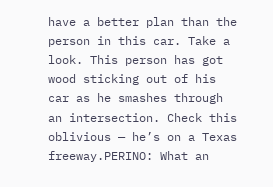have a better plan than the person in this car. Take a look. This person has got wood sticking out of his car as he smashes through an intersection. Check this oblivious — he’s on a Texas freeway.PERINO: What an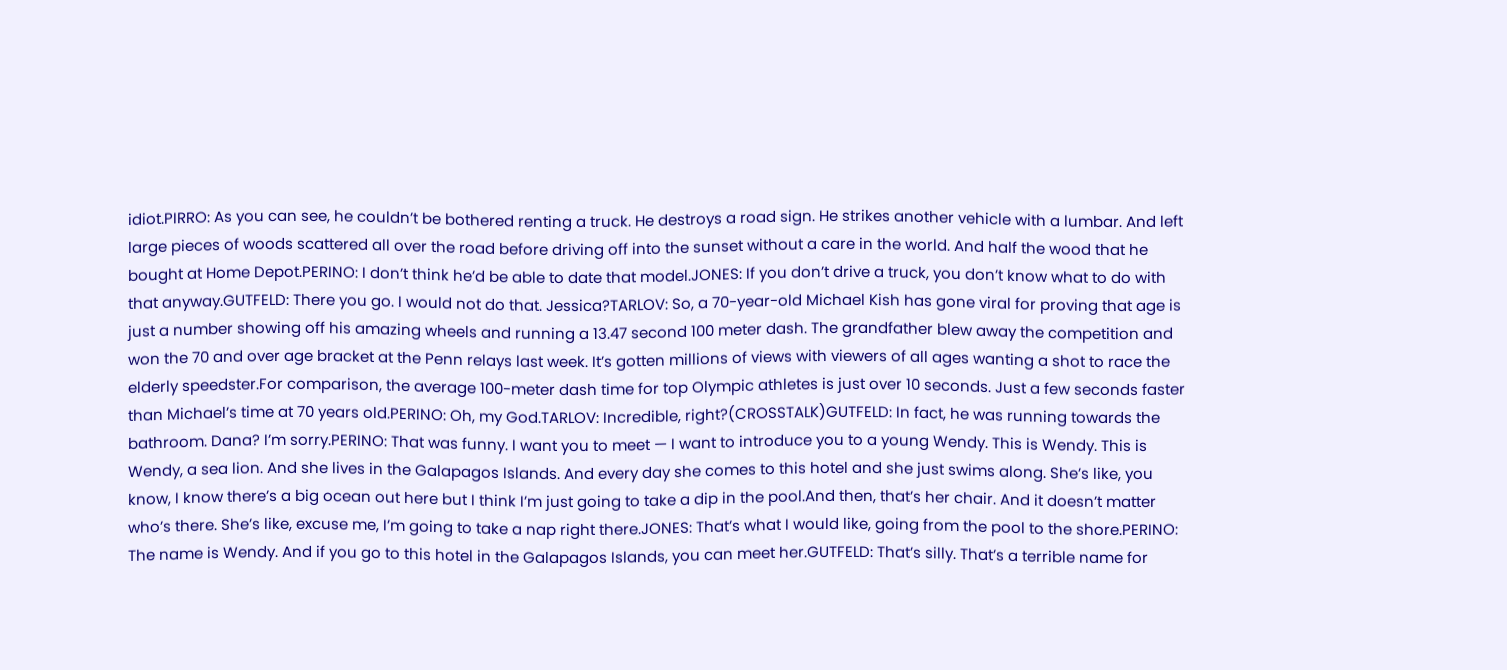idiot.PIRRO: As you can see, he couldn’t be bothered renting a truck. He destroys a road sign. He strikes another vehicle with a lumbar. And left large pieces of woods scattered all over the road before driving off into the sunset without a care in the world. And half the wood that he bought at Home Depot.PERINO: I don’t think he’d be able to date that model.JONES: If you don’t drive a truck, you don’t know what to do with that anyway.GUTFELD: There you go. I would not do that. Jessica?TARLOV: So, a 70-year-old Michael Kish has gone viral for proving that age is just a number showing off his amazing wheels and running a 13.47 second 100 meter dash. The grandfather blew away the competition and won the 70 and over age bracket at the Penn relays last week. It’s gotten millions of views with viewers of all ages wanting a shot to race the elderly speedster.For comparison, the average 100-meter dash time for top Olympic athletes is just over 10 seconds. Just a few seconds faster than Michael’s time at 70 years old.PERINO: Oh, my God.TARLOV: Incredible, right?(CROSSTALK)GUTFELD: In fact, he was running towards the bathroom. Dana? I’m sorry.PERINO: That was funny. I want you to meet — I want to introduce you to a young Wendy. This is Wendy. This is Wendy, a sea lion. And she lives in the Galapagos Islands. And every day she comes to this hotel and she just swims along. She’s like, you know, I know there’s a big ocean out here but I think I’m just going to take a dip in the pool.And then, that’s her chair. And it doesn’t matter who’s there. She’s like, excuse me, I’m going to take a nap right there.JONES: That’s what I would like, going from the pool to the shore.PERINO: The name is Wendy. And if you go to this hotel in the Galapagos Islands, you can meet her.GUTFELD: That’s silly. That’s a terrible name for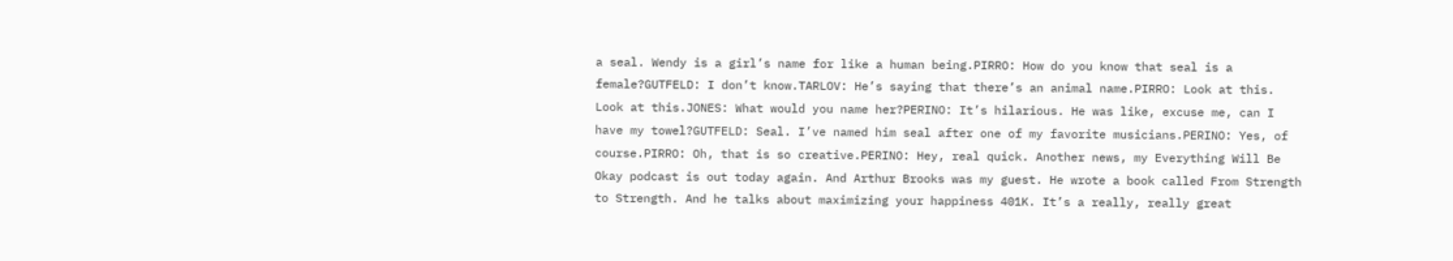a seal. Wendy is a girl’s name for like a human being.PIRRO: How do you know that seal is a female?GUTFELD: I don’t know.TARLOV: He’s saying that there’s an animal name.PIRRO: Look at this. Look at this.JONES: What would you name her?PERINO: It’s hilarious. He was like, excuse me, can I have my towel?GUTFELD: Seal. I’ve named him seal after one of my favorite musicians.PERINO: Yes, of course.PIRRO: Oh, that is so creative.PERINO: Hey, real quick. Another news, my Everything Will Be Okay podcast is out today again. And Arthur Brooks was my guest. He wrote a book called From Strength to Strength. And he talks about maximizing your happiness 401K. It’s a really, really great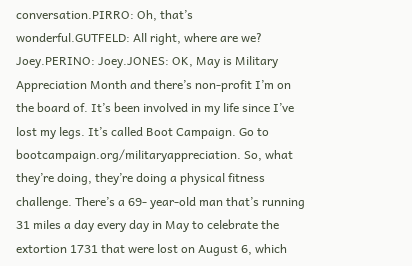conversation.PIRRO: Oh, that’s wonderful.GUTFELD: All right, where are we? Joey.PERINO: Joey.JONES: OK, May is Military Appreciation Month and there’s non-profit I’m on the board of. It’s been involved in my life since I’ve lost my legs. It’s called Boot Campaign. Go to bootcampaign.org/militaryappreciation. So, what they’re doing, they’re doing a physical fitness challenge. There’s a 69- year-old man that’s running 31 miles a day every day in May to celebrate the extortion 1731 that were lost on August 6, which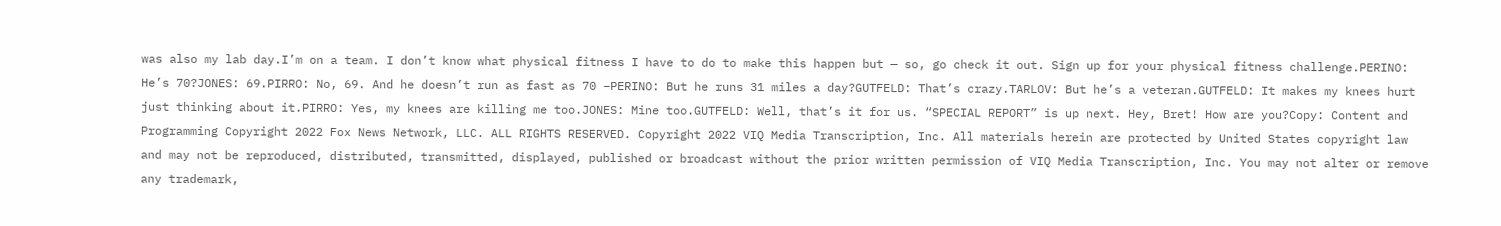was also my lab day.I’m on a team. I don’t know what physical fitness I have to do to make this happen but — so, go check it out. Sign up for your physical fitness challenge.PERINO: He’s 70?JONES: 69.PIRRO: No, 69. And he doesn’t run as fast as 70 –PERINO: But he runs 31 miles a day?GUTFELD: That’s crazy.TARLOV: But he’s a veteran.GUTFELD: It makes my knees hurt just thinking about it.PIRRO: Yes, my knees are killing me too.JONES: Mine too.GUTFELD: Well, that’s it for us. “SPECIAL REPORT” is up next. Hey, Bret! How are you?Copy: Content and Programming Copyright 2022 Fox News Network, LLC. ALL RIGHTS RESERVED. Copyright 2022 VIQ Media Transcription, Inc. All materials herein are protected by United States copyright law and may not be reproduced, distributed, transmitted, displayed, published or broadcast without the prior written permission of VIQ Media Transcription, Inc. You may not alter or remove any trademark,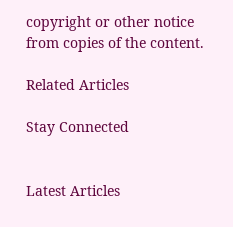copyright or other notice from copies of the content.

Related Articles

Stay Connected


Latest Articles